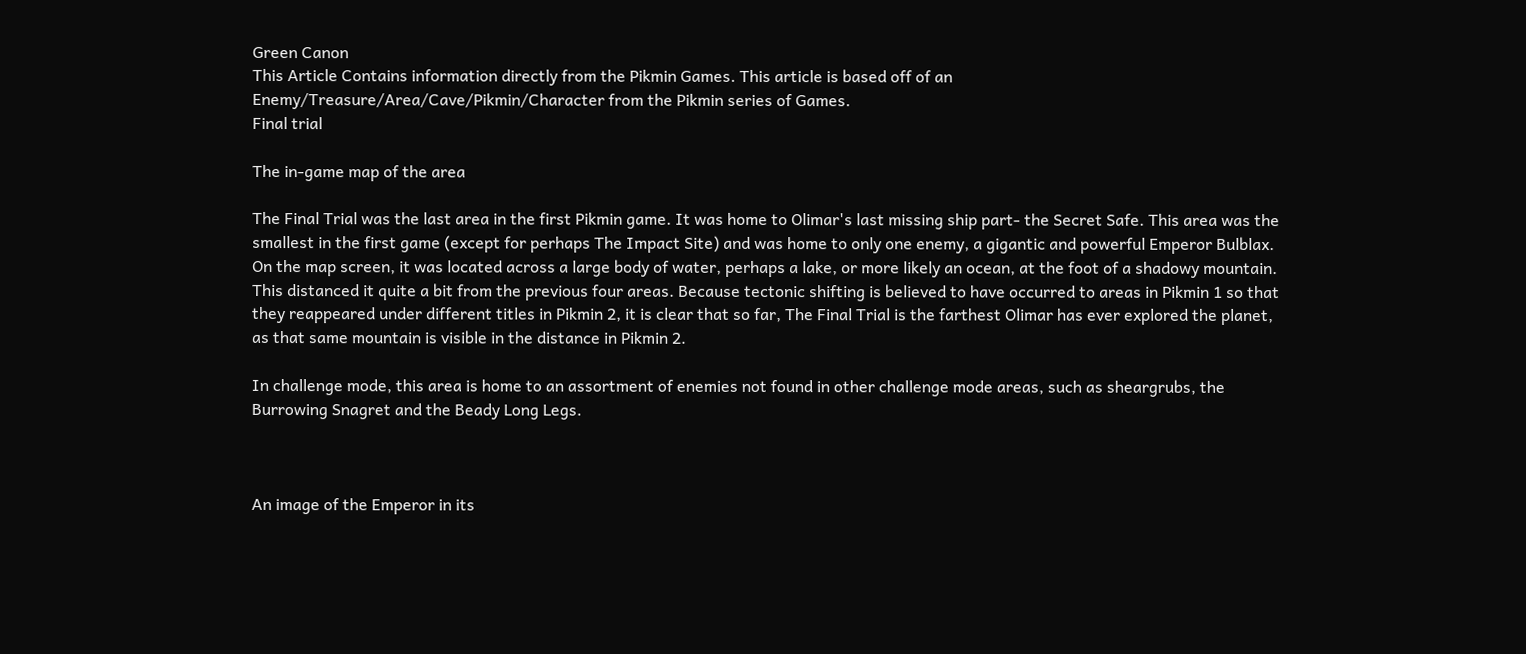Green Canon
This Article Contains information directly from the Pikmin Games. This article is based off of an Enemy/Treasure/Area/Cave/Pikmin/Character from the Pikmin series of Games.
Final trial

The in-game map of the area

The Final Trial was the last area in the first Pikmin game. It was home to Olimar's last missing ship part- the Secret Safe. This area was the smallest in the first game (except for perhaps The Impact Site) and was home to only one enemy, a gigantic and powerful Emperor Bulblax. On the map screen, it was located across a large body of water, perhaps a lake, or more likely an ocean, at the foot of a shadowy mountain. This distanced it quite a bit from the previous four areas. Because tectonic shifting is believed to have occurred to areas in Pikmin 1 so that they reappeared under different titles in Pikmin 2, it is clear that so far, The Final Trial is the farthest Olimar has ever explored the planet, as that same mountain is visible in the distance in Pikmin 2.

In challenge mode, this area is home to an assortment of enemies not found in other challenge mode areas, such as sheargrubs, the Burrowing Snagret and the Beady Long Legs.



An image of the Emperor in its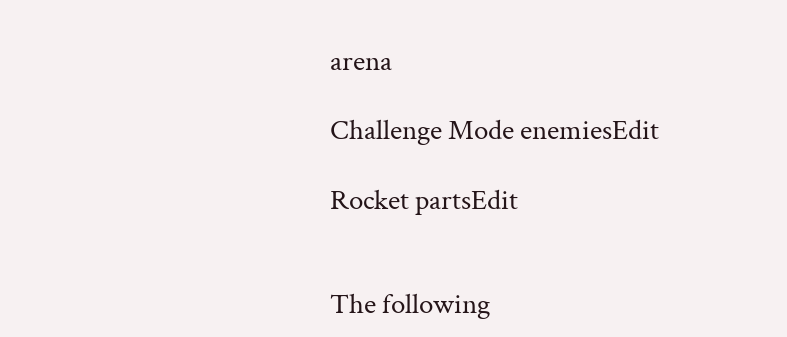arena

Challenge Mode enemiesEdit

Rocket partsEdit


The following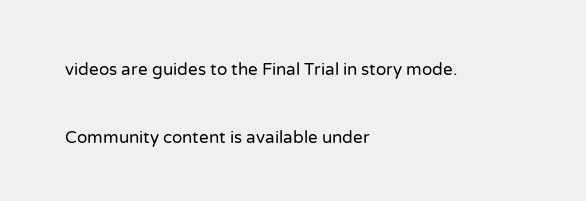videos are guides to the Final Trial in story mode.

Community content is available under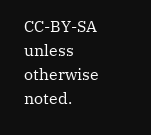CC-BY-SA unless otherwise noted.